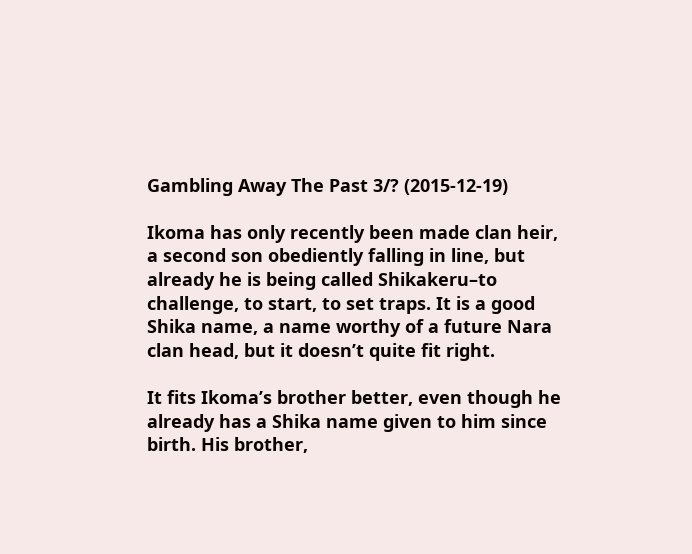Gambling Away The Past 3/? (2015-12-19)

Ikoma has only recently been made clan heir, a second son obediently falling in line, but already he is being called Shikakeru–to challenge, to start, to set traps. It is a good Shika name, a name worthy of a future Nara clan head, but it doesn’t quite fit right.

It fits Ikoma’s brother better, even though he already has a Shika name given to him since birth. His brother,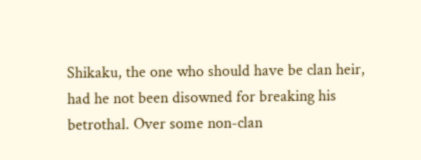Shikaku, the one who should have be clan heir, had he not been disowned for breaking his betrothal. Over some non-clan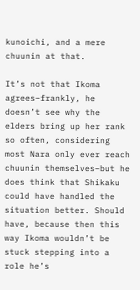kunoichi, and a mere chuunin at that.

It’s not that Ikoma agrees–frankly, he doesn’t see why the elders bring up her rank so often, considering most Nara only ever reach chuunin themselves–but he does think that Shikaku could have handled the situation better. Should have, because then this way Ikoma wouldn’t be stuck stepping into a role he’s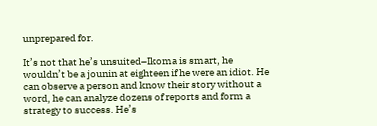unprepared for.

It’s not that he’s unsuited–Ikoma is smart, he wouldn’t be a jounin at eighteen if he were an idiot. He can observe a person and know their story without a word, he can analyze dozens of reports and form a strategy to success. He’s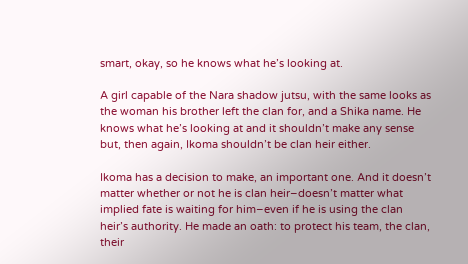smart, okay, so he knows what he’s looking at.

A girl capable of the Nara shadow jutsu, with the same looks as the woman his brother left the clan for, and a Shika name. He knows what he’s looking at and it shouldn’t make any sense but, then again, Ikoma shouldn’t be clan heir either.

Ikoma has a decision to make, an important one. And it doesn’t matter whether or not he is clan heir–doesn’t matter what implied fate is waiting for him–even if he is using the clan heir’s authority. He made an oath: to protect his team, the clan, their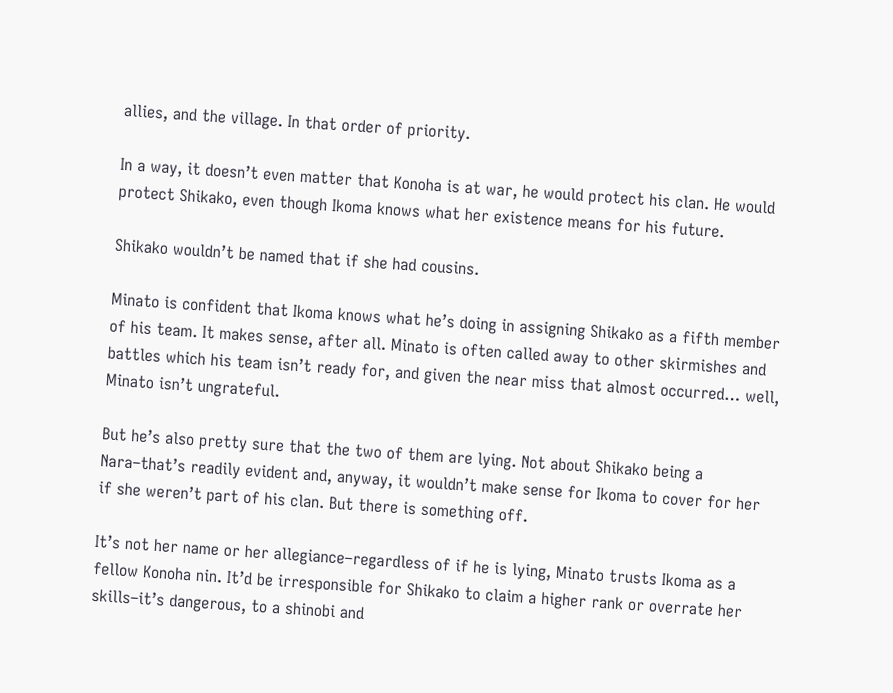allies, and the village. In that order of priority.

In a way, it doesn’t even matter that Konoha is at war, he would protect his clan. He would protect Shikako, even though Ikoma knows what her existence means for his future.

Shikako wouldn’t be named that if she had cousins.

Minato is confident that Ikoma knows what he’s doing in assigning Shikako as a fifth member of his team. It makes sense, after all. Minato is often called away to other skirmishes and battles which his team isn’t ready for, and given the near miss that almost occurred… well, Minato isn’t ungrateful.

But he’s also pretty sure that the two of them are lying. Not about Shikako being a Nara–that’s readily evident and, anyway, it wouldn’t make sense for Ikoma to cover for her if she weren’t part of his clan. But there is something off.

It’s not her name or her allegiance–regardless of if he is lying, Minato trusts Ikoma as a fellow Konoha nin. It’d be irresponsible for Shikako to claim a higher rank or overrate her skills–it’s dangerous, to a shinobi and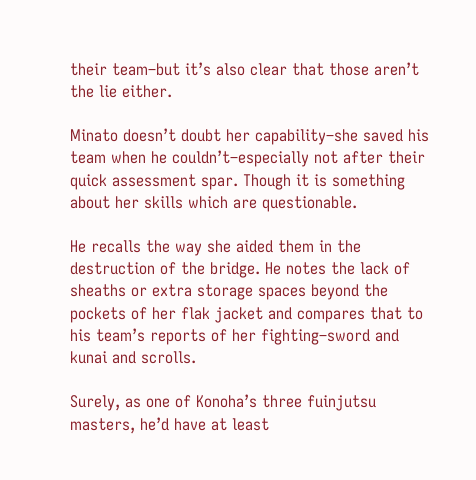their team–but it’s also clear that those aren’t the lie either.

Minato doesn’t doubt her capability–she saved his team when he couldn’t–especially not after their quick assessment spar. Though it is something about her skills which are questionable.

He recalls the way she aided them in the destruction of the bridge. He notes the lack of sheaths or extra storage spaces beyond the pockets of her flak jacket and compares that to his team’s reports of her fighting–sword and kunai and scrolls.

Surely, as one of Konoha’s three fuinjutsu masters, he’d have at least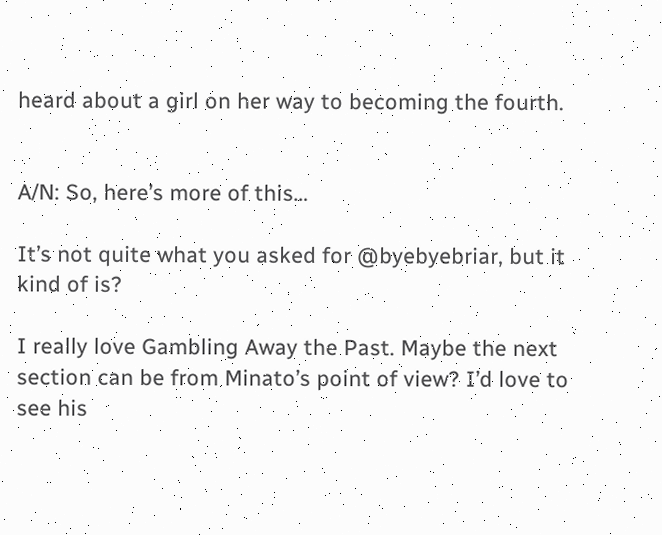heard about a girl on her way to becoming the fourth.


A/N: So, here’s more of this…

It’s not quite what you asked for @byebyebriar, but it kind of is?

I really love Gambling Away the Past. Maybe the next section can be from Minato’s point of view? I’d love to see his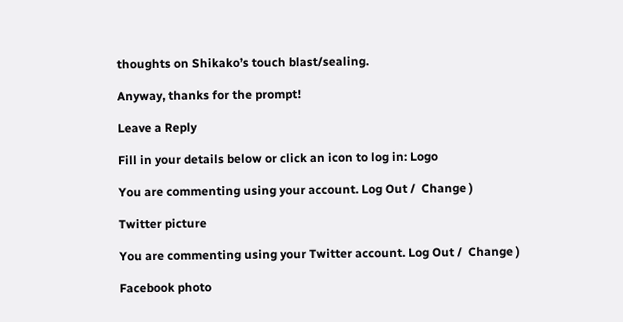thoughts on Shikako’s touch blast/sealing.

Anyway, thanks for the prompt!

Leave a Reply

Fill in your details below or click an icon to log in: Logo

You are commenting using your account. Log Out /  Change )

Twitter picture

You are commenting using your Twitter account. Log Out /  Change )

Facebook photo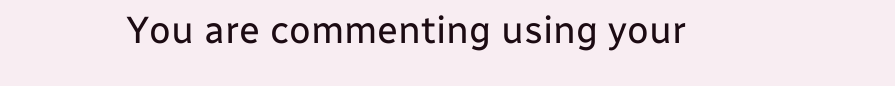You are commenting using your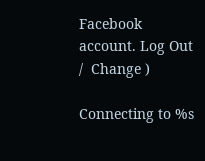Facebook account. Log Out /  Change )

Connecting to %s